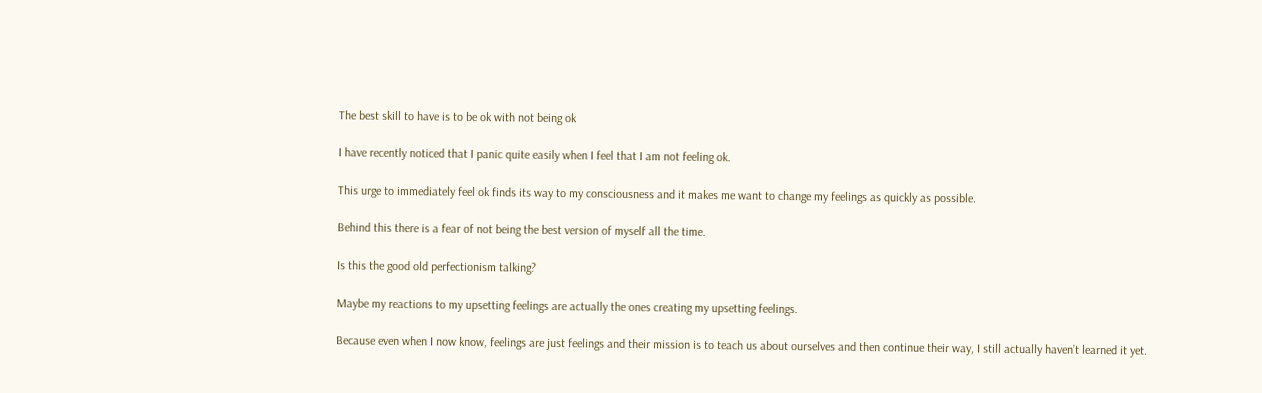The best skill to have is to be ok with not being ok

I have recently noticed that I panic quite easily when I feel that I am not feeling ok.

This urge to immediately feel ok finds its way to my consciousness and it makes me want to change my feelings as quickly as possible.

Behind this there is a fear of not being the best version of myself all the time.

Is this the good old perfectionism talking?

Maybe my reactions to my upsetting feelings are actually the ones creating my upsetting feelings.

Because even when I now know, feelings are just feelings and their mission is to teach us about ourselves and then continue their way, I still actually haven’t learned it yet.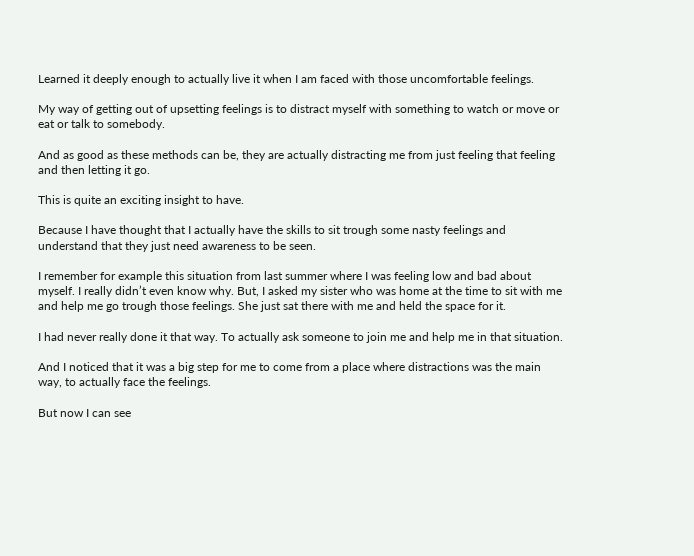Learned it deeply enough to actually live it when I am faced with those uncomfortable feelings.

My way of getting out of upsetting feelings is to distract myself with something to watch or move or eat or talk to somebody.

And as good as these methods can be, they are actually distracting me from just feeling that feeling and then letting it go.

This is quite an exciting insight to have.

Because I have thought that I actually have the skills to sit trough some nasty feelings and understand that they just need awareness to be seen.

I remember for example this situation from last summer where I was feeling low and bad about myself. I really didn’t even know why. But, I asked my sister who was home at the time to sit with me and help me go trough those feelings. She just sat there with me and held the space for it.

I had never really done it that way. To actually ask someone to join me and help me in that situation.

And I noticed that it was a big step for me to come from a place where distractions was the main way, to actually face the feelings.

But now I can see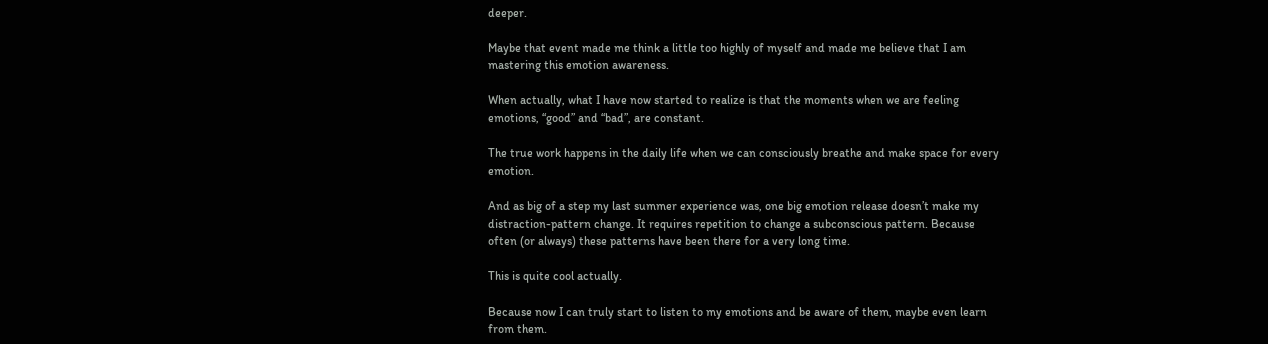deeper.

Maybe that event made me think a little too highly of myself and made me believe that I am mastering this emotion awareness.

When actually, what I have now started to realize is that the moments when we are feeling emotions, “good” and “bad”, are constant.

The true work happens in the daily life when we can consciously breathe and make space for every emotion.

And as big of a step my last summer experience was, one big emotion release doesn’t make my distraction-pattern change. It requires repetition to change a subconscious pattern. Because often (or always) these patterns have been there for a very long time.

This is quite cool actually.

Because now I can truly start to listen to my emotions and be aware of them, maybe even learn from them.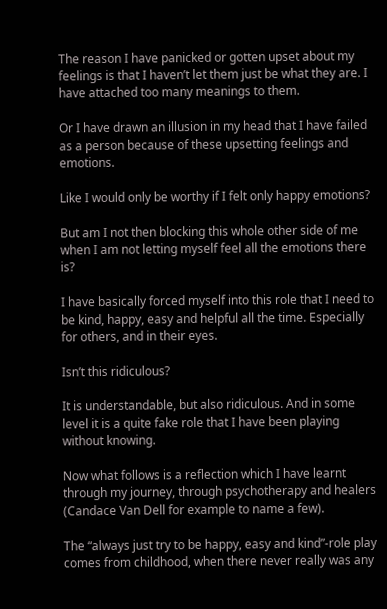The reason I have panicked or gotten upset about my feelings is that I haven’t let them just be what they are. I have attached too many meanings to them.

Or I have drawn an illusion in my head that I have failed as a person because of these upsetting feelings and emotions.

Like I would only be worthy if I felt only happy emotions?

But am I not then blocking this whole other side of me when I am not letting myself feel all the emotions there is?

I have basically forced myself into this role that I need to be kind, happy, easy and helpful all the time. Especially for others, and in their eyes.

Isn’t this ridiculous?

It is understandable, but also ridiculous. And in some level it is a quite fake role that I have been playing without knowing.

Now what follows is a reflection which I have learnt through my journey, through psychotherapy and healers (Candace Van Dell for example to name a few).

The “always just try to be happy, easy and kind”-role play comes from childhood, when there never really was any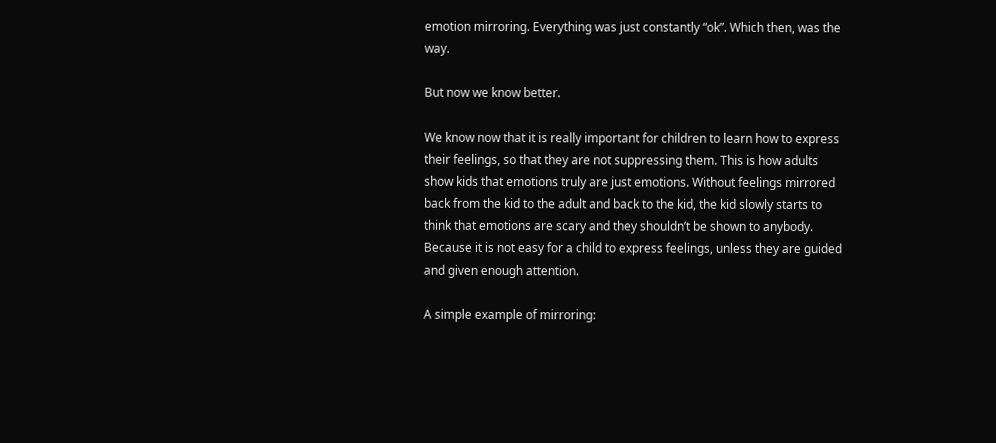emotion mirroring. Everything was just constantly “ok”. Which then, was the way.

But now we know better.

We know now that it is really important for children to learn how to express their feelings, so that they are not suppressing them. This is how adults show kids that emotions truly are just emotions. Without feelings mirrored back from the kid to the adult and back to the kid, the kid slowly starts to think that emotions are scary and they shouldn’t be shown to anybody. Because it is not easy for a child to express feelings, unless they are guided and given enough attention.

A simple example of mirroring: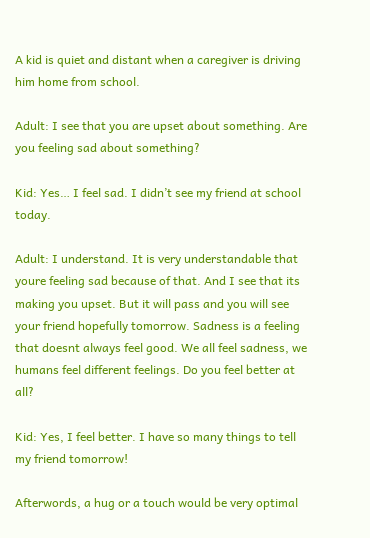A kid is quiet and distant when a caregiver is driving him home from school.

Adult: I see that you are upset about something. Are you feeling sad about something?

Kid: Yes… I feel sad. I didn’t see my friend at school today.

Adult: I understand. It is very understandable that youre feeling sad because of that. And I see that its making you upset. But it will pass and you will see your friend hopefully tomorrow. Sadness is a feeling that doesnt always feel good. We all feel sadness, we humans feel different feelings. Do you feel better at all?

Kid: Yes, I feel better. I have so many things to tell my friend tomorrow!

Afterwords, a hug or a touch would be very optimal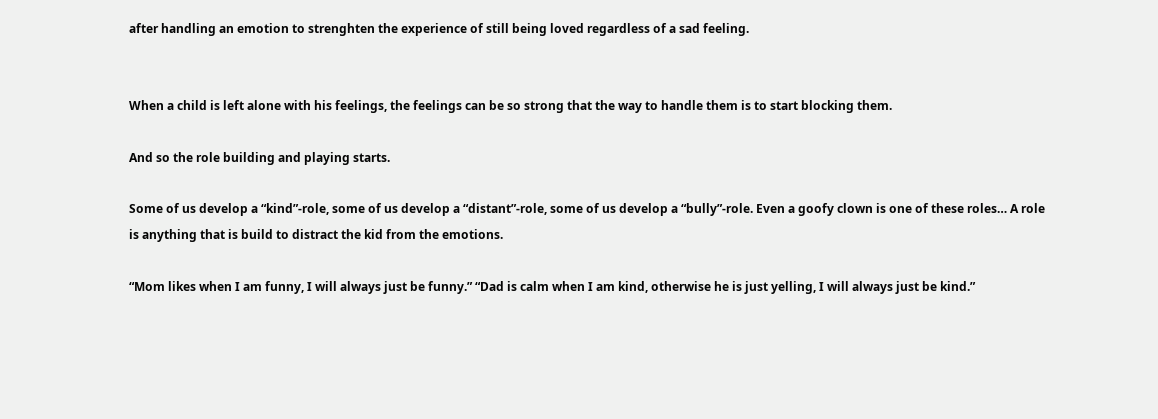after handling an emotion to strenghten the experience of still being loved regardless of a sad feeling.


When a child is left alone with his feelings, the feelings can be so strong that the way to handle them is to start blocking them.

And so the role building and playing starts.

Some of us develop a “kind”-role, some of us develop a “distant”-role, some of us develop a “bully”-role. Even a goofy clown is one of these roles… A role is anything that is build to distract the kid from the emotions.

“Mom likes when I am funny, I will always just be funny.” “Dad is calm when I am kind, otherwise he is just yelling, I will always just be kind.”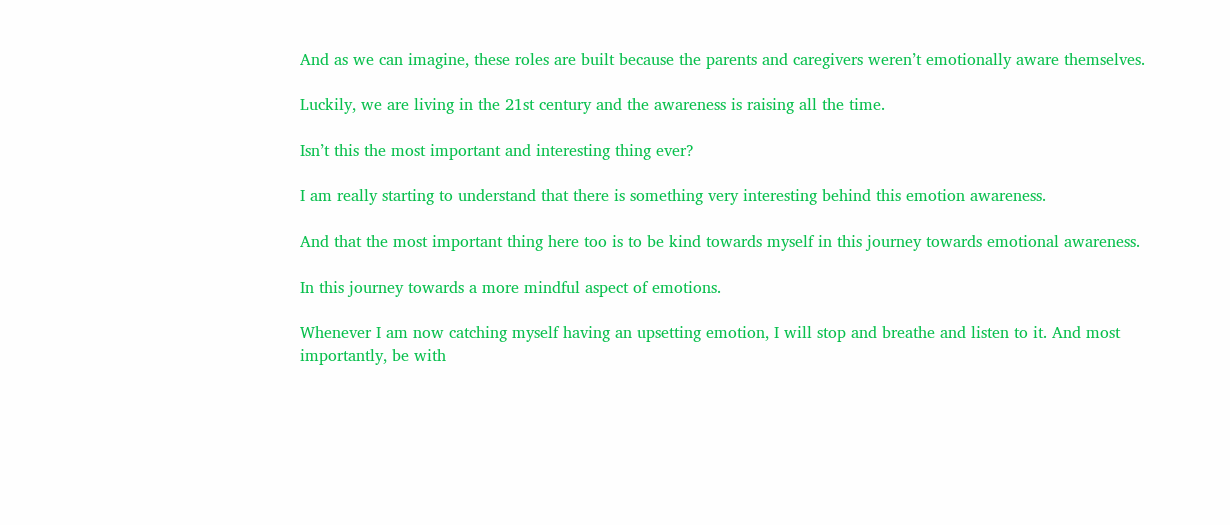And as we can imagine, these roles are built because the parents and caregivers weren’t emotionally aware themselves.

Luckily, we are living in the 21st century and the awareness is raising all the time.

Isn’t this the most important and interesting thing ever?

I am really starting to understand that there is something very interesting behind this emotion awareness.

And that the most important thing here too is to be kind towards myself in this journey towards emotional awareness.

In this journey towards a more mindful aspect of emotions.

Whenever I am now catching myself having an upsetting emotion, I will stop and breathe and listen to it. And most importantly, be with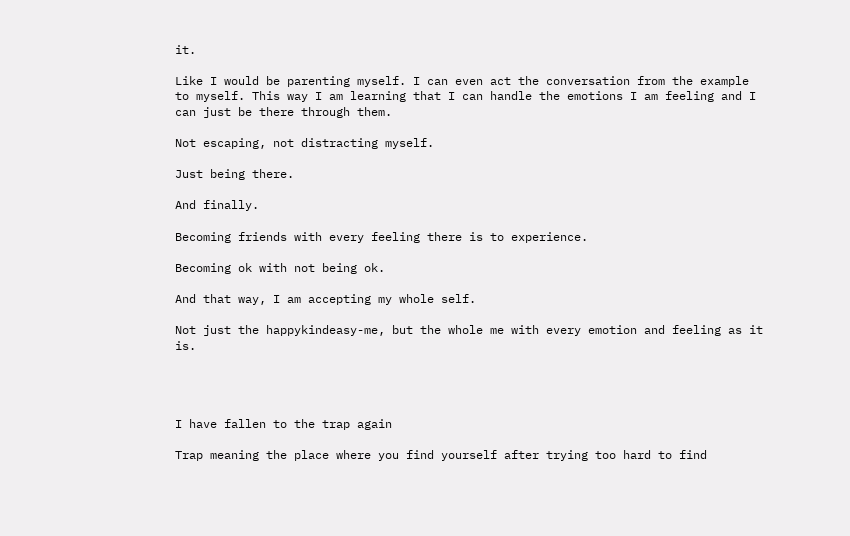it.

Like I would be parenting myself. I can even act the conversation from the example to myself. This way I am learning that I can handle the emotions I am feeling and I can just be there through them.

Not escaping, not distracting myself.

Just being there.

And finally.

Becoming friends with every feeling there is to experience.

Becoming ok with not being ok.

And that way, I am accepting my whole self.

Not just the happykindeasy-me, but the whole me with every emotion and feeling as it is.




I have fallen to the trap again

Trap meaning the place where you find yourself after trying too hard to find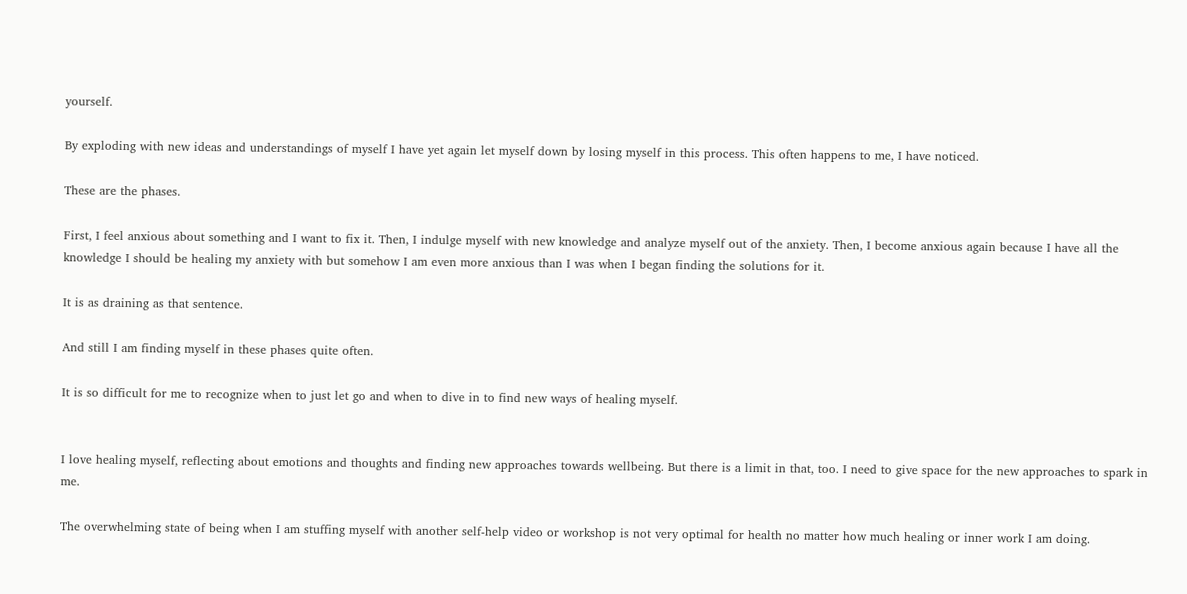yourself.

By exploding with new ideas and understandings of myself I have yet again let myself down by losing myself in this process. This often happens to me, I have noticed.

These are the phases.

First, I feel anxious about something and I want to fix it. Then, I indulge myself with new knowledge and analyze myself out of the anxiety. Then, I become anxious again because I have all the knowledge I should be healing my anxiety with but somehow I am even more anxious than I was when I began finding the solutions for it.

It is as draining as that sentence.

And still I am finding myself in these phases quite often.

It is so difficult for me to recognize when to just let go and when to dive in to find new ways of healing myself.


I love healing myself, reflecting about emotions and thoughts and finding new approaches towards wellbeing. But there is a limit in that, too. I need to give space for the new approaches to spark in me.

The overwhelming state of being when I am stuffing myself with another self-help video or workshop is not very optimal for health no matter how much healing or inner work I am doing.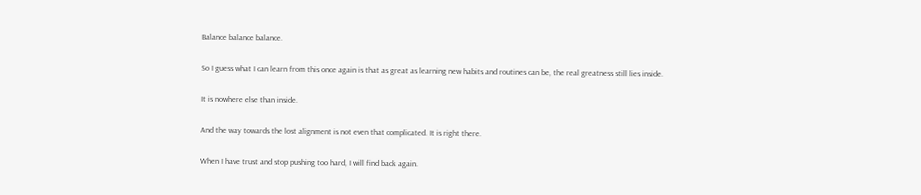Balance balance balance.

So I guess what I can learn from this once again is that as great as learning new habits and routines can be, the real greatness still lies inside.

It is nowhere else than inside.

And the way towards the lost alignment is not even that complicated. It is right there.

When I have trust and stop pushing too hard, I will find back again.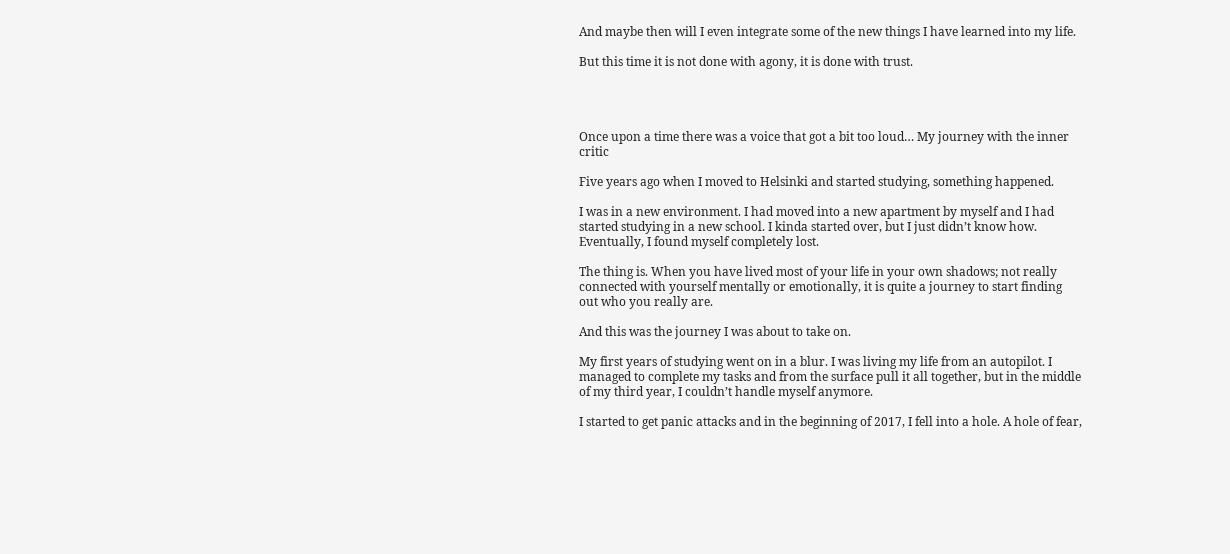And maybe then will I even integrate some of the new things I have learned into my life.

But this time it is not done with agony, it is done with trust.




Once upon a time there was a voice that got a bit too loud… My journey with the inner critic

Five years ago when I moved to Helsinki and started studying, something happened.

I was in a new environment. I had moved into a new apartment by myself and I had started studying in a new school. I kinda started over, but I just didn’t know how. Eventually, I found myself completely lost.

The thing is. When you have lived most of your life in your own shadows; not really connected with yourself mentally or emotionally, it is quite a journey to start finding out who you really are.

And this was the journey I was about to take on.

My first years of studying went on in a blur. I was living my life from an autopilot. I managed to complete my tasks and from the surface pull it all together, but in the middle of my third year, I couldn’t handle myself anymore.

I started to get panic attacks and in the beginning of 2017, I fell into a hole. A hole of fear,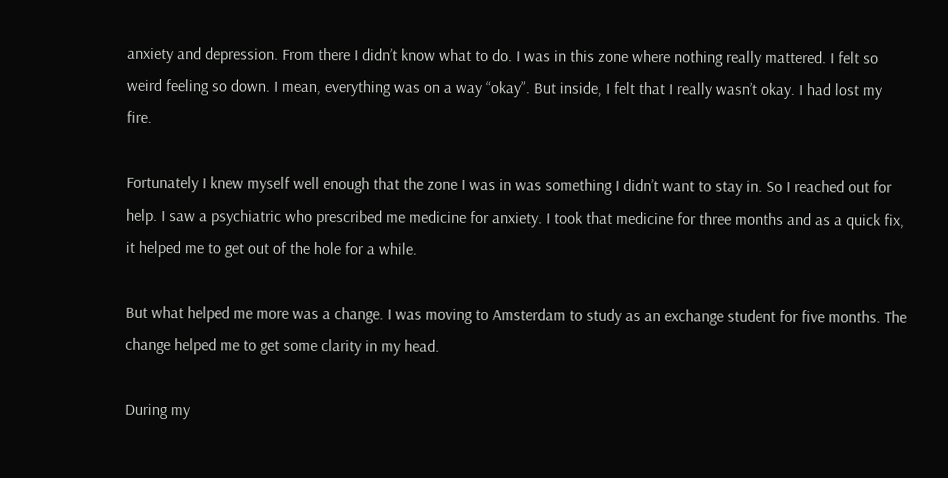anxiety and depression. From there I didn’t know what to do. I was in this zone where nothing really mattered. I felt so weird feeling so down. I mean, everything was on a way “okay”. But inside, I felt that I really wasn’t okay. I had lost my fire.

Fortunately I knew myself well enough that the zone I was in was something I didn’t want to stay in. So I reached out for help. I saw a psychiatric who prescribed me medicine for anxiety. I took that medicine for three months and as a quick fix, it helped me to get out of the hole for a while.

But what helped me more was a change. I was moving to Amsterdam to study as an exchange student for five months. The change helped me to get some clarity in my head.

During my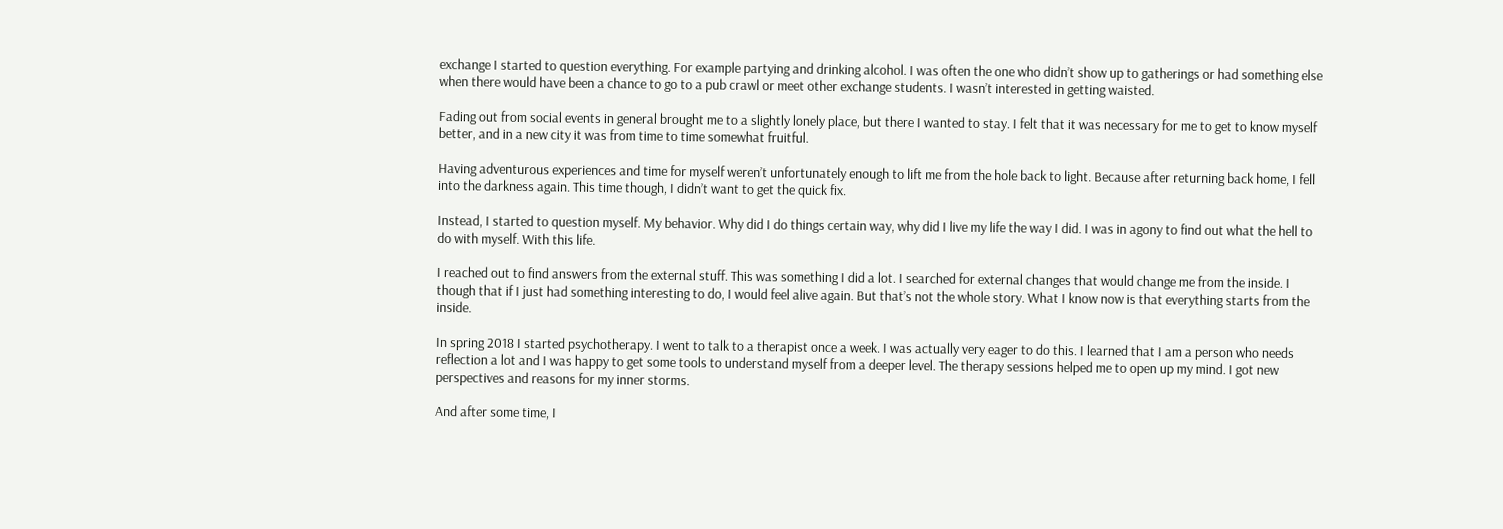exchange I started to question everything. For example partying and drinking alcohol. I was often the one who didn’t show up to gatherings or had something else when there would have been a chance to go to a pub crawl or meet other exchange students. I wasn’t interested in getting waisted.

Fading out from social events in general brought me to a slightly lonely place, but there I wanted to stay. I felt that it was necessary for me to get to know myself better, and in a new city it was from time to time somewhat fruitful.

Having adventurous experiences and time for myself weren’t unfortunately enough to lift me from the hole back to light. Because after returning back home, I fell into the darkness again. This time though, I didn’t want to get the quick fix.

Instead, I started to question myself. My behavior. Why did I do things certain way, why did I live my life the way I did. I was in agony to find out what the hell to do with myself. With this life.

I reached out to find answers from the external stuff. This was something I did a lot. I searched for external changes that would change me from the inside. I though that if I just had something interesting to do, I would feel alive again. But that’s not the whole story. What I know now is that everything starts from the inside.

In spring 2018 I started psychotherapy. I went to talk to a therapist once a week. I was actually very eager to do this. I learned that I am a person who needs reflection a lot and I was happy to get some tools to understand myself from a deeper level. The therapy sessions helped me to open up my mind. I got new perspectives and reasons for my inner storms.

And after some time, I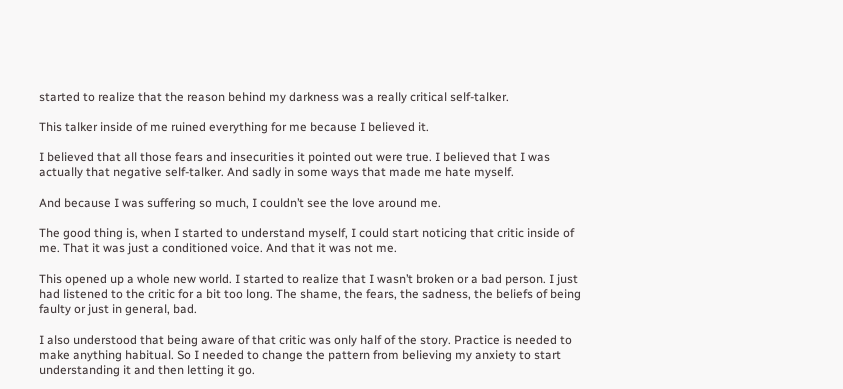started to realize that the reason behind my darkness was a really critical self-talker.

This talker inside of me ruined everything for me because I believed it.

I believed that all those fears and insecurities it pointed out were true. I believed that I was actually that negative self-talker. And sadly in some ways that made me hate myself.

And because I was suffering so much, I couldn’t see the love around me.

The good thing is, when I started to understand myself, I could start noticing that critic inside of me. That it was just a conditioned voice. And that it was not me.

This opened up a whole new world. I started to realize that I wasn’t broken or a bad person. I just had listened to the critic for a bit too long. The shame, the fears, the sadness, the beliefs of being faulty or just in general, bad.

I also understood that being aware of that critic was only half of the story. Practice is needed to make anything habitual. So I needed to change the pattern from believing my anxiety to start understanding it and then letting it go.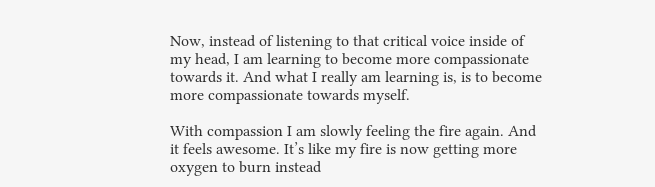Now, instead of listening to that critical voice inside of my head, I am learning to become more compassionate towards it. And what I really am learning is, is to become more compassionate towards myself.

With compassion I am slowly feeling the fire again. And it feels awesome. It’s like my fire is now getting more oxygen to burn instead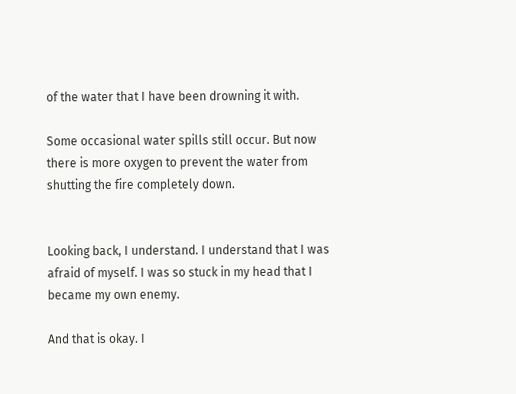of the water that I have been drowning it with.

Some occasional water spills still occur. But now there is more oxygen to prevent the water from shutting the fire completely down.


Looking back, I understand. I understand that I was afraid of myself. I was so stuck in my head that I became my own enemy.

And that is okay. I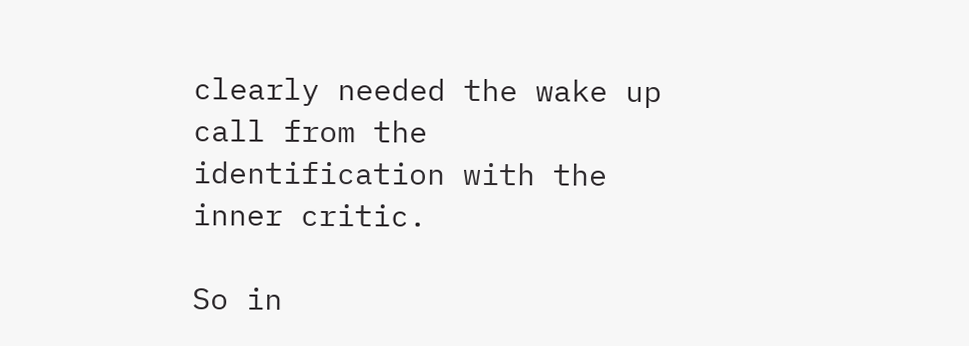clearly needed the wake up call from the identification with the inner critic.

So in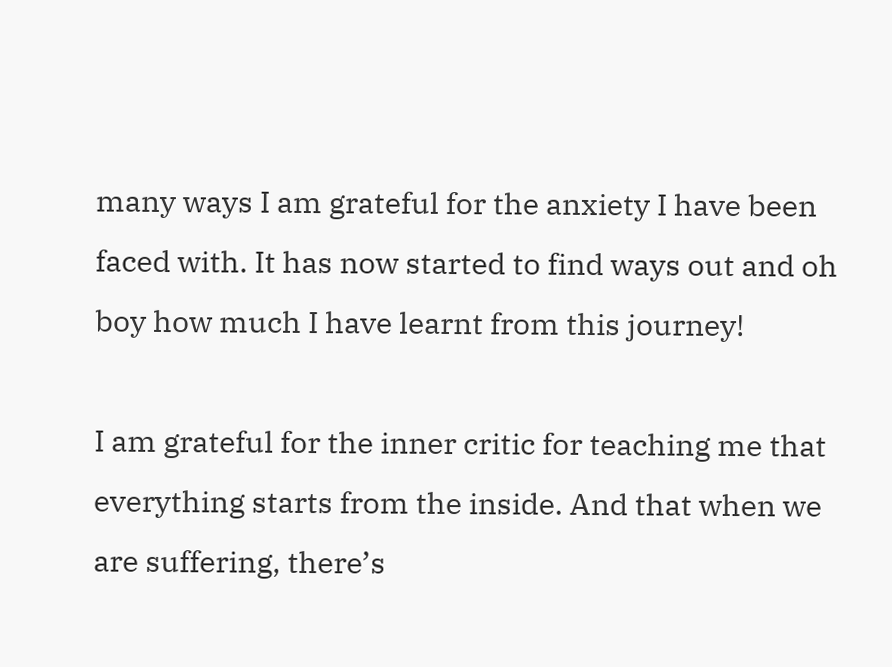many ways I am grateful for the anxiety I have been faced with. It has now started to find ways out and oh boy how much I have learnt from this journey!

I am grateful for the inner critic for teaching me that everything starts from the inside. And that when we are suffering, there’s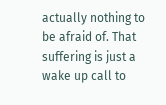actually nothing to be afraid of. That suffering is just a wake up call to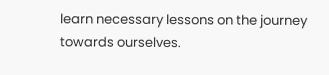learn necessary lessons on the journey towards ourselves.